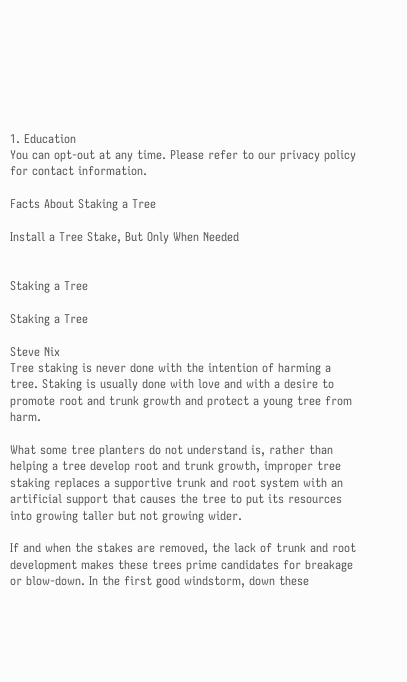1. Education
You can opt-out at any time. Please refer to our privacy policy for contact information.

Facts About Staking a Tree

Install a Tree Stake, But Only When Needed


Staking a Tree

Staking a Tree

Steve Nix
Tree staking is never done with the intention of harming a tree. Staking is usually done with love and with a desire to promote root and trunk growth and protect a young tree from harm.

What some tree planters do not understand is, rather than helping a tree develop root and trunk growth, improper tree staking replaces a supportive trunk and root system with an artificial support that causes the tree to put its resources into growing taller but not growing wider.

If and when the stakes are removed, the lack of trunk and root development makes these trees prime candidates for breakage or blow-down. In the first good windstorm, down these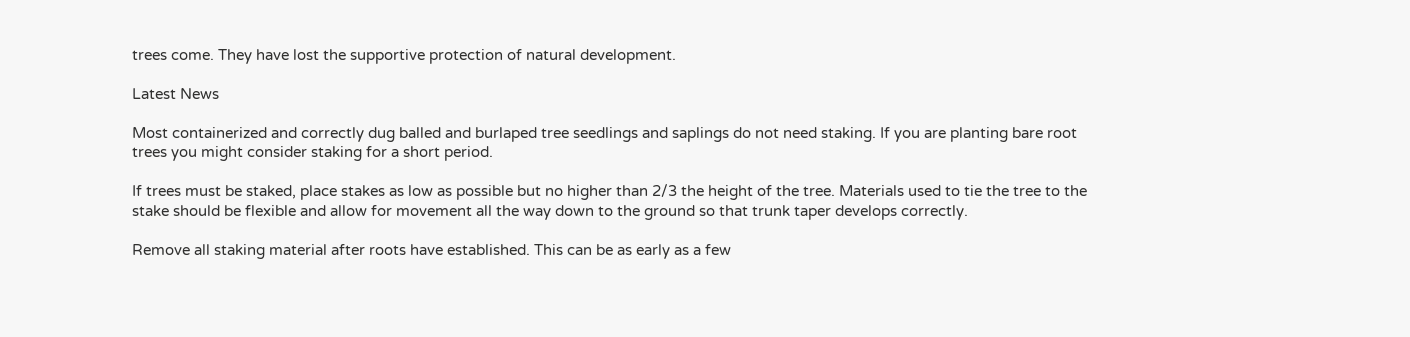trees come. They have lost the supportive protection of natural development.

Latest News

Most containerized and correctly dug balled and burlaped tree seedlings and saplings do not need staking. If you are planting bare root trees you might consider staking for a short period.

If trees must be staked, place stakes as low as possible but no higher than 2/3 the height of the tree. Materials used to tie the tree to the stake should be flexible and allow for movement all the way down to the ground so that trunk taper develops correctly.

Remove all staking material after roots have established. This can be as early as a few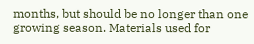months, but should be no longer than one growing season. Materials used for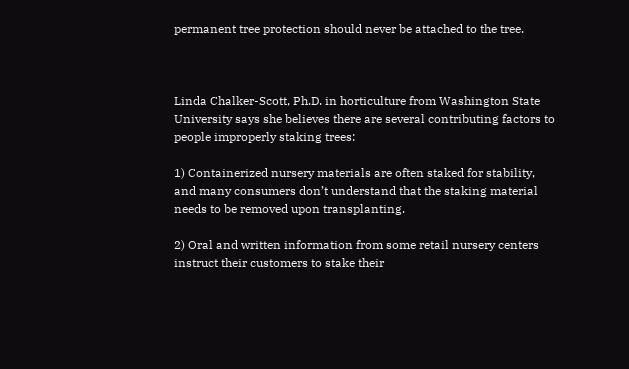permanent tree protection should never be attached to the tree.



Linda Chalker-Scott, Ph.D. in horticulture from Washington State University says she believes there are several contributing factors to people improperly staking trees:

1) Containerized nursery materials are often staked for stability, and many consumers don’t understand that the staking material needs to be removed upon transplanting.

2) Oral and written information from some retail nursery centers instruct their customers to stake their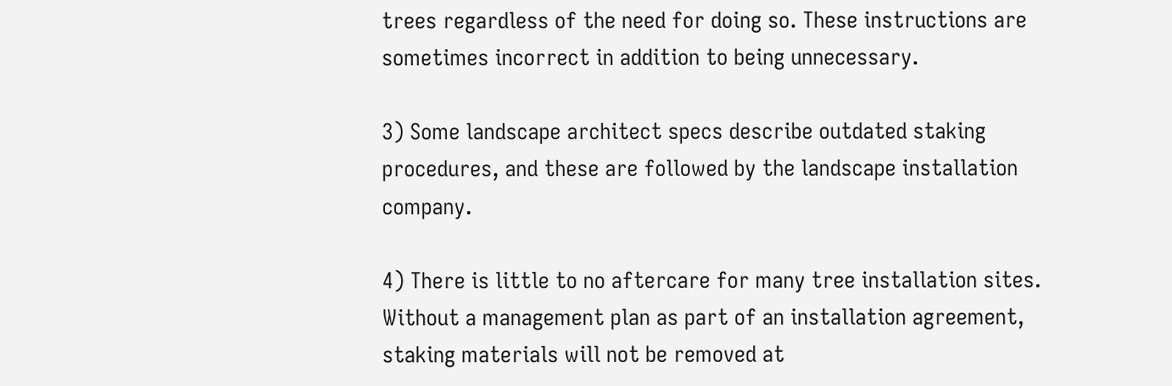trees regardless of the need for doing so. These instructions are sometimes incorrect in addition to being unnecessary.

3) Some landscape architect specs describe outdated staking procedures, and these are followed by the landscape installation company.

4) There is little to no aftercare for many tree installation sites. Without a management plan as part of an installation agreement, staking materials will not be removed at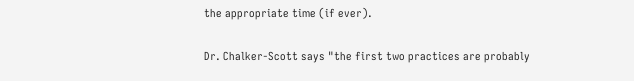the appropriate time (if ever).

Dr. Chalker-Scott says "the first two practices are probably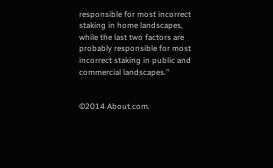responsible for most incorrect staking in home landscapes, while the last two factors are probably responsible for most incorrect staking in public and commercial landscapes."


©2014 About.com.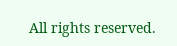All rights reserved.